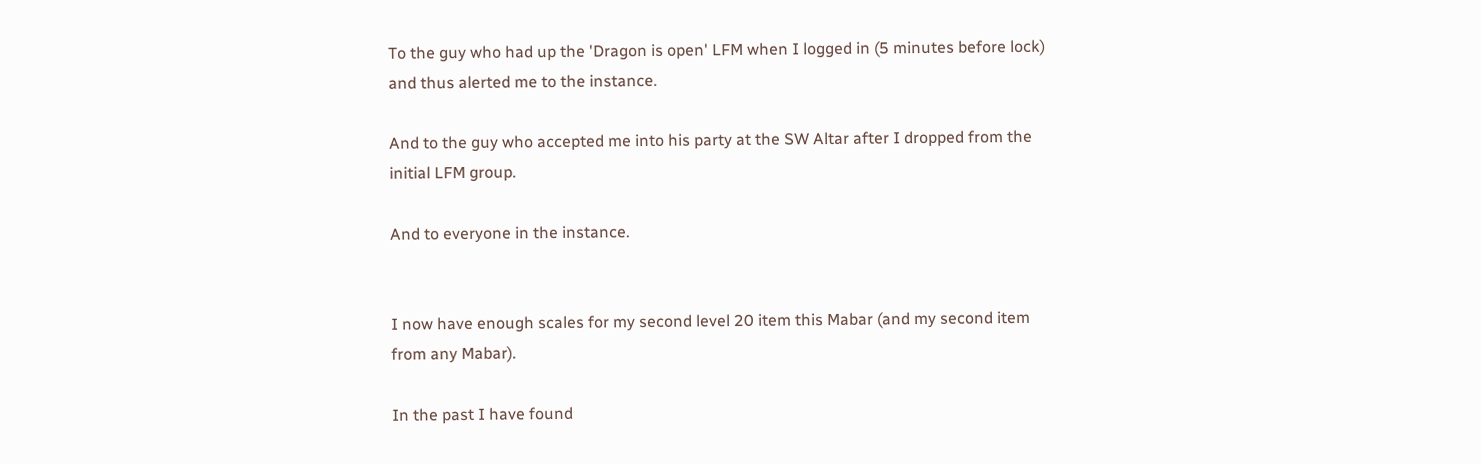To the guy who had up the 'Dragon is open' LFM when I logged in (5 minutes before lock) and thus alerted me to the instance.

And to the guy who accepted me into his party at the SW Altar after I dropped from the initial LFM group.

And to everyone in the instance.


I now have enough scales for my second level 20 item this Mabar (and my second item from any Mabar).

In the past I have found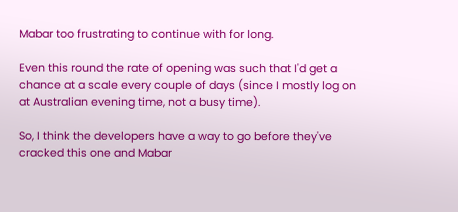Mabar too frustrating to continue with for long.

Even this round the rate of opening was such that I'd get a chance at a scale every couple of days (since I mostly log on at Australian evening time, not a busy time).

So, I think the developers have a way to go before they've cracked this one and Mabar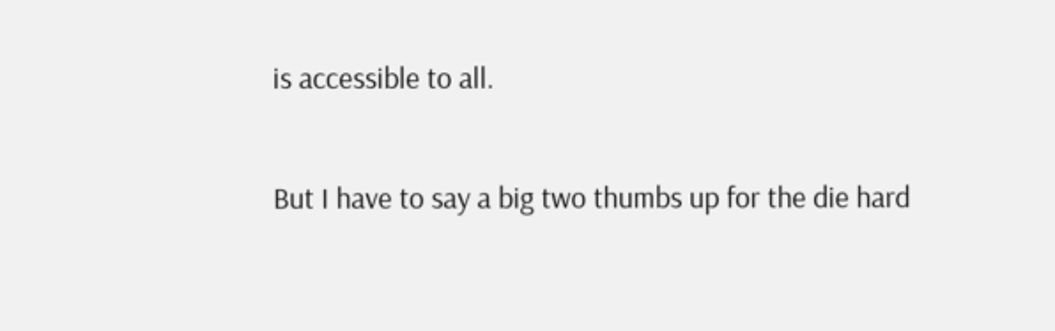is accessible to all.

But I have to say a big two thumbs up for the die hard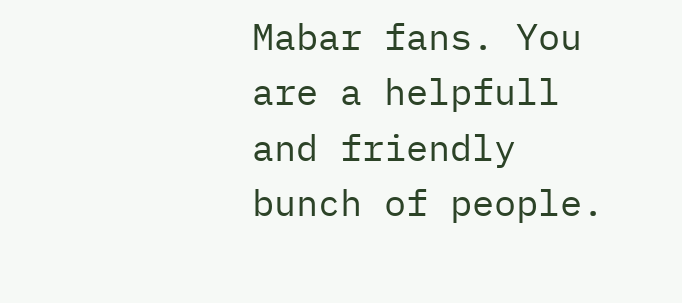Mabar fans. You are a helpfull and friendly bunch of people.